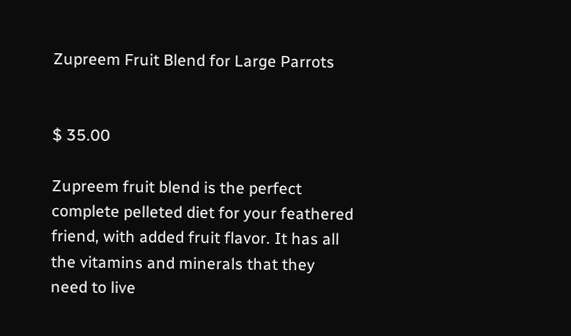Zupreem Fruit Blend for Large Parrots


$ 35.00

Zupreem fruit blend is the perfect complete pelleted diet for your feathered friend, with added fruit flavor. It has all the vitamins and minerals that they need to live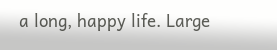a long, happy life. Large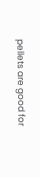pellets are good for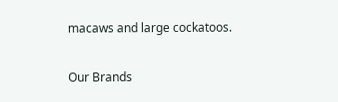macaws and large cockatoos.

Our Brands